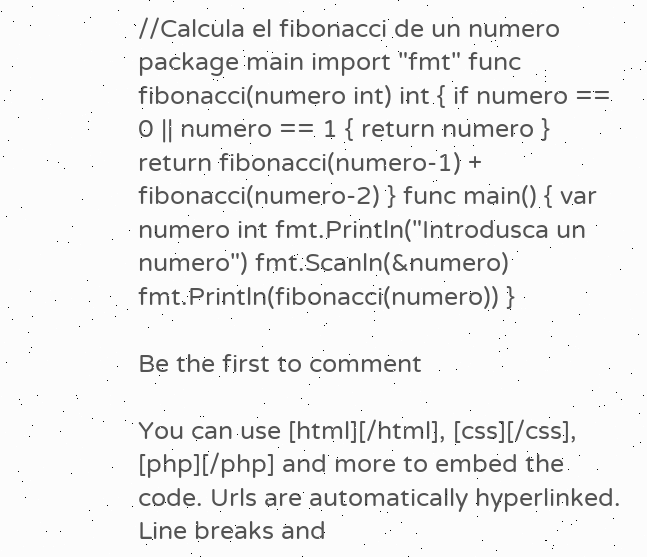//Calcula el fibonacci de un numero package main import "fmt" func fibonacci(numero int) int { if numero == 0 || numero == 1 { return numero } return fibonacci(numero-1) + fibonacci(numero-2) } func main() { var numero int fmt.Println("Introdusca un numero") fmt.Scanln(&numero) fmt.Println(fibonacci(numero)) }

Be the first to comment

You can use [html][/html], [css][/css], [php][/php] and more to embed the code. Urls are automatically hyperlinked. Line breaks and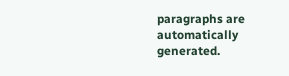paragraphs are automatically generated.